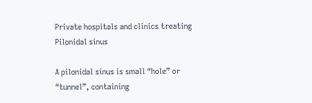Private hospitals and clinics treating Pilonidal sinus

A pilonidal sinus is small “hole” or “tunnel”, containing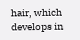hair, which develops in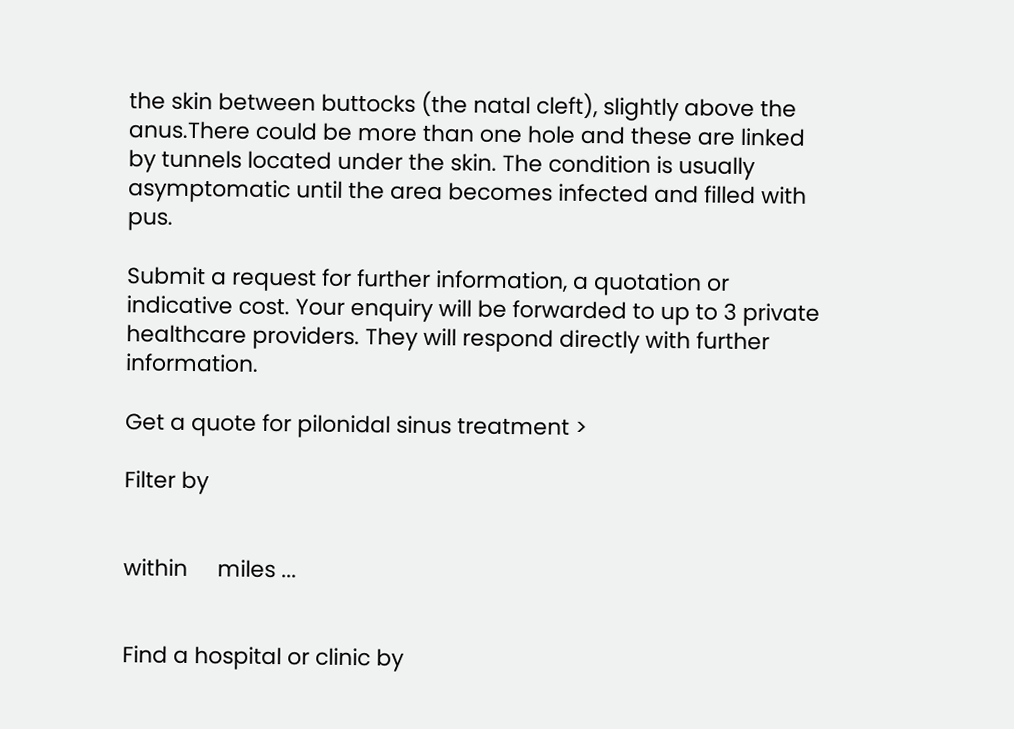the skin between buttocks (the natal cleft), slightly above the anus.There could be more than one hole and these are linked by tunnels located under the skin. The condition is usually asymptomatic until the area becomes infected and filled with pus.

Submit a request for further information, a quotation or indicative cost. Your enquiry will be forwarded to up to 3 private healthcare providers. They will respond directly with further information.

Get a quote for pilonidal sinus treatment >

Filter by


within     miles ...


Find a hospital or clinic by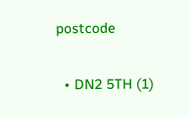postcode

  • DN2 5TH (1)